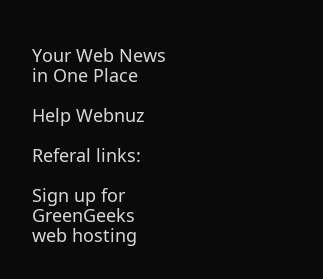Your Web News in One Place

Help Webnuz

Referal links:

Sign up for GreenGeeks web hosting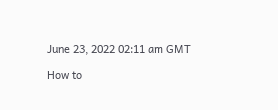June 23, 2022 02:11 am GMT

How to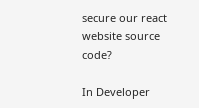secure our react website source code?

In Developer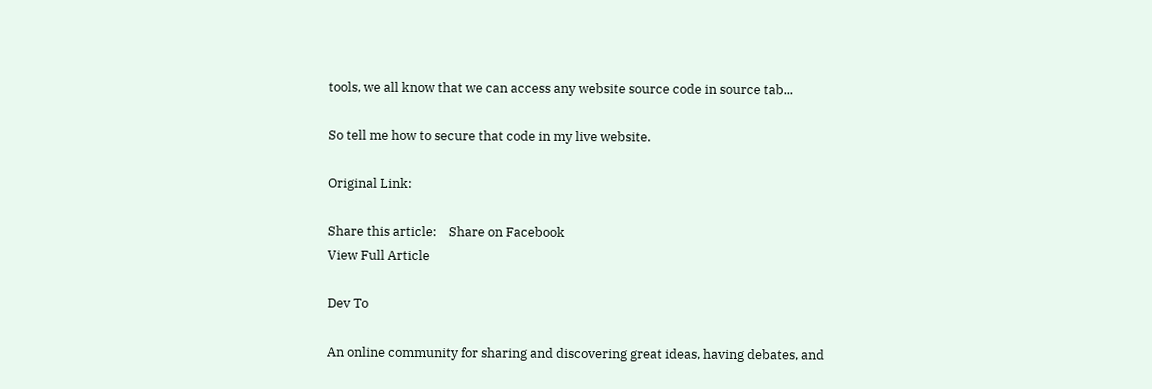tools, we all know that we can access any website source code in source tab...

So tell me how to secure that code in my live website.

Original Link:

Share this article:    Share on Facebook
View Full Article

Dev To

An online community for sharing and discovering great ideas, having debates, and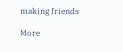making friends

More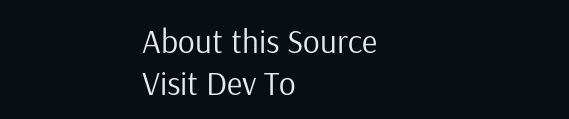About this Source Visit Dev To